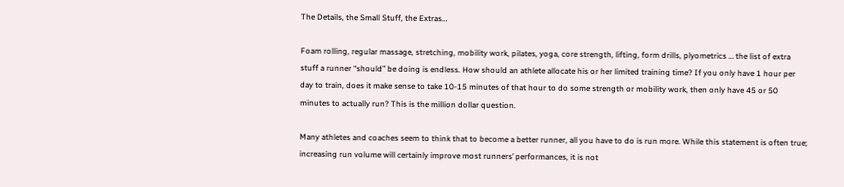The Details, the Small Stuff, the Extras…

Foam rolling, regular massage, stretching, mobility work, pilates, yoga, core strength, lifting, form drills, plyometrics … the list of extra stuff a runner “should” be doing is endless. How should an athlete allocate his or her limited training time? If you only have 1 hour per day to train, does it make sense to take 10-15 minutes of that hour to do some strength or mobility work, then only have 45 or 50 minutes to actually run? This is the million dollar question.

Many athletes and coaches seem to think that to become a better runner, all you have to do is run more. While this statement is often true; increasing run volume will certainly improve most runners’ performances, it is not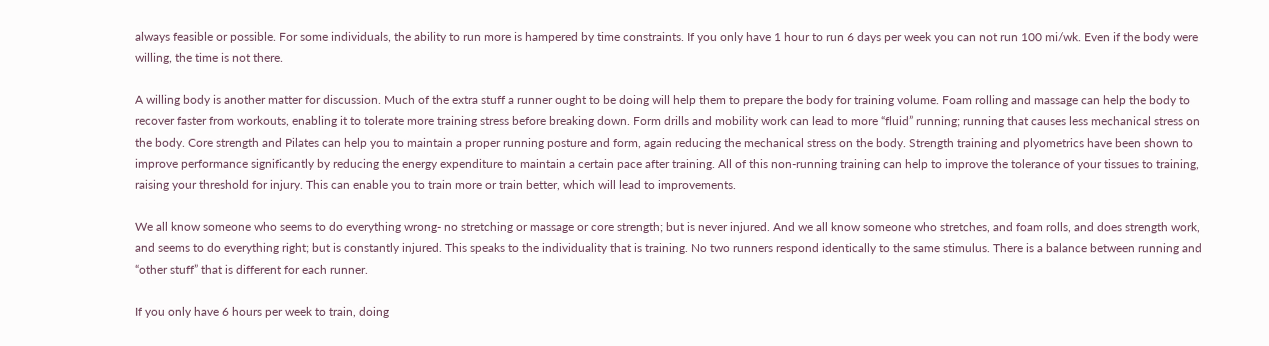always feasible or possible. For some individuals, the ability to run more is hampered by time constraints. If you only have 1 hour to run 6 days per week you can not run 100 mi/wk. Even if the body were willing, the time is not there.

A willing body is another matter for discussion. Much of the extra stuff a runner ought to be doing will help them to prepare the body for training volume. Foam rolling and massage can help the body to recover faster from workouts, enabling it to tolerate more training stress before breaking down. Form drills and mobility work can lead to more “fluid” running; running that causes less mechanical stress on the body. Core strength and Pilates can help you to maintain a proper running posture and form, again reducing the mechanical stress on the body. Strength training and plyometrics have been shown to improve performance significantly by reducing the energy expenditure to maintain a certain pace after training. All of this non-running training can help to improve the tolerance of your tissues to training, raising your threshold for injury. This can enable you to train more or train better, which will lead to improvements.

We all know someone who seems to do everything wrong- no stretching or massage or core strength; but is never injured. And we all know someone who stretches, and foam rolls, and does strength work, and seems to do everything right; but is constantly injured. This speaks to the individuality that is training. No two runners respond identically to the same stimulus. There is a balance between running and “other stuff” that is different for each runner.

If you only have 6 hours per week to train, doing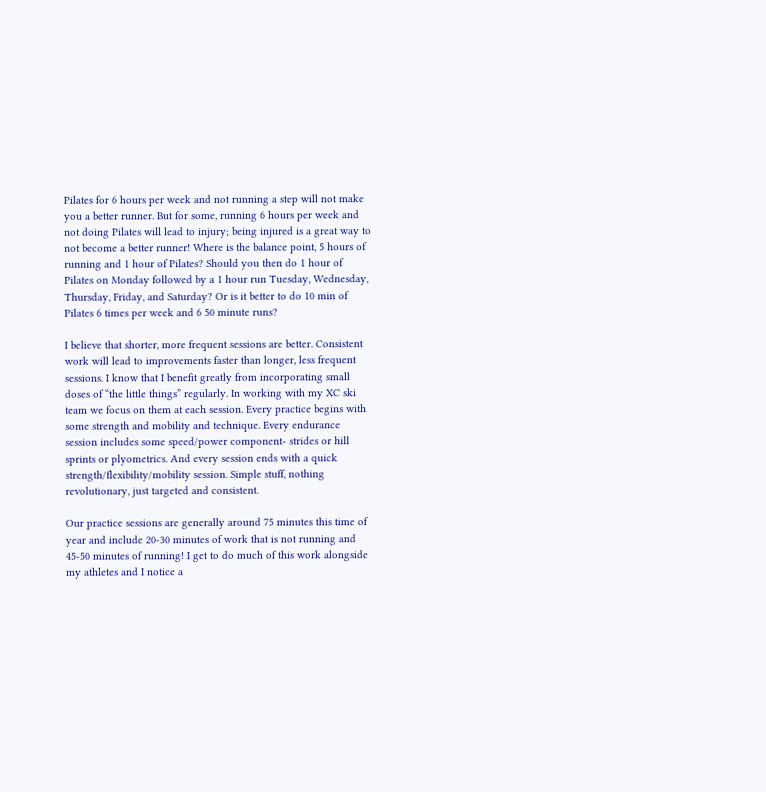Pilates for 6 hours per week and not running a step will not make you a better runner. But for some, running 6 hours per week and not doing Pilates will lead to injury; being injured is a great way to not become a better runner! Where is the balance point, 5 hours of running and 1 hour of Pilates? Should you then do 1 hour of Pilates on Monday followed by a 1 hour run Tuesday, Wednesday, Thursday, Friday, and Saturday? Or is it better to do 10 min of Pilates 6 times per week and 6 50 minute runs?

I believe that shorter, more frequent sessions are better. Consistent work will lead to improvements faster than longer, less frequent sessions. I know that I benefit greatly from incorporating small doses of “the little things” regularly. In working with my XC ski team we focus on them at each session. Every practice begins with some strength and mobility and technique. Every endurance session includes some speed/power component- strides or hill sprints or plyometrics. And every session ends with a quick strength/flexibility/mobility session. Simple stuff, nothing revolutionary, just targeted and consistent.

Our practice sessions are generally around 75 minutes this time of year and include 20-30 minutes of work that is not running and 45-50 minutes of running! I get to do much of this work alongside my athletes and I notice a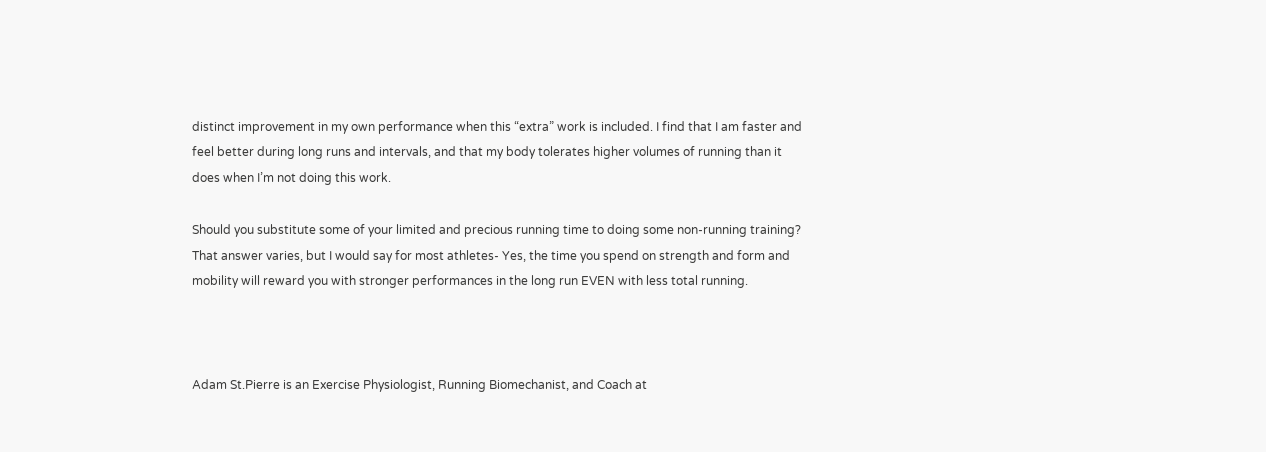distinct improvement in my own performance when this “extra” work is included. I find that I am faster and feel better during long runs and intervals, and that my body tolerates higher volumes of running than it does when I’m not doing this work.

Should you substitute some of your limited and precious running time to doing some non-running training? That answer varies, but I would say for most athletes- Yes, the time you spend on strength and form and mobility will reward you with stronger performances in the long run EVEN with less total running.



Adam St.Pierre is an Exercise Physiologist, Running Biomechanist, and Coach at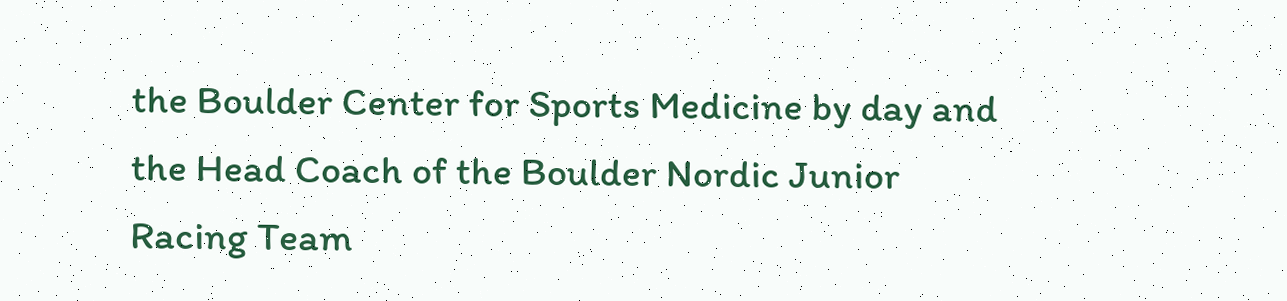the Boulder Center for Sports Medicine by day and the Head Coach of the Boulder Nordic Junior Racing Team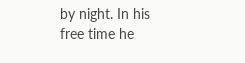by night. In his free time he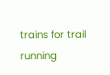trains for trail running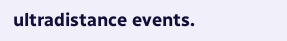ultradistance events.